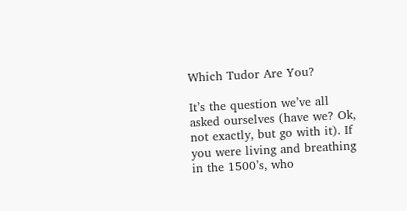Which Tudor Are You?

It’s the question we’ve all asked ourselves (have we? Ok, not exactly, but go with it). If you were living and breathing in the 1500’s, who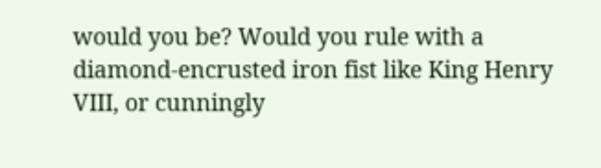would you be? Would you rule with a diamond-encrusted iron fist like King Henry VIII, or cunningly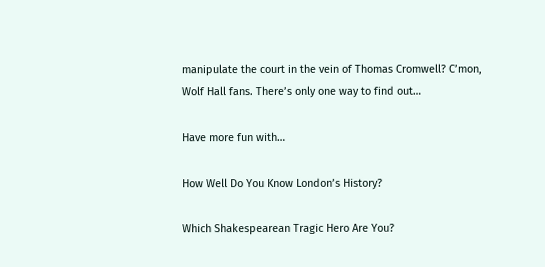manipulate the court in the vein of Thomas Cromwell? C’mon, Wolf Hall fans. There’s only one way to find out…

Have more fun with…

How Well Do You Know London’s History?

Which Shakespearean Tragic Hero Are You?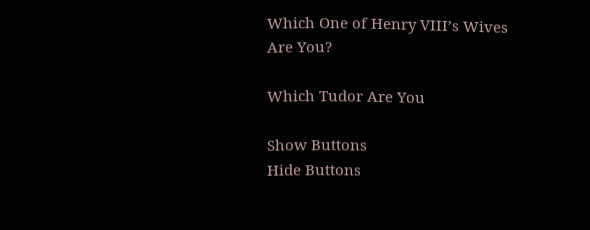Which One of Henry VIII’s Wives Are You?

Which Tudor Are You

Show Buttons
Hide Buttons